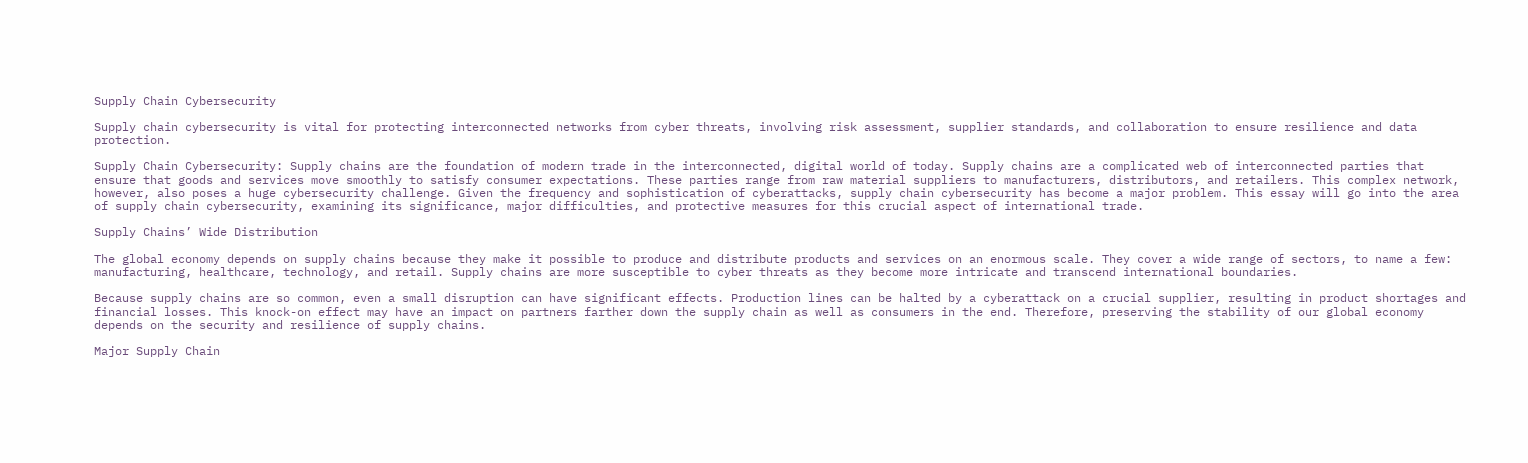Supply Chain Cybersecurity

Supply chain cybersecurity is vital for protecting interconnected networks from cyber threats, involving risk assessment, supplier standards, and collaboration to ensure resilience and data protection.

Supply Chain Cybersecurity: Supply chains are the foundation of modern trade in the interconnected, digital world of today. Supply chains are a complicated web of interconnected parties that ensure that goods and services move smoothly to satisfy consumer expectations. These parties range from raw material suppliers to manufacturers, distributors, and retailers. This complex network, however, also poses a huge cybersecurity challenge. Given the frequency and sophistication of cyberattacks, supply chain cybersecurity has become a major problem. This essay will go into the area of supply chain cybersecurity, examining its significance, major difficulties, and protective measures for this crucial aspect of international trade.

Supply Chains’ Wide Distribution

The global economy depends on supply chains because they make it possible to produce and distribute products and services on an enormous scale. They cover a wide range of sectors, to name a few: manufacturing, healthcare, technology, and retail. Supply chains are more susceptible to cyber threats as they become more intricate and transcend international boundaries.

Because supply chains are so common, even a small disruption can have significant effects. Production lines can be halted by a cyberattack on a crucial supplier, resulting in product shortages and financial losses. This knock-on effect may have an impact on partners farther down the supply chain as well as consumers in the end. Therefore, preserving the stability of our global economy depends on the security and resilience of supply chains.

Major Supply Chain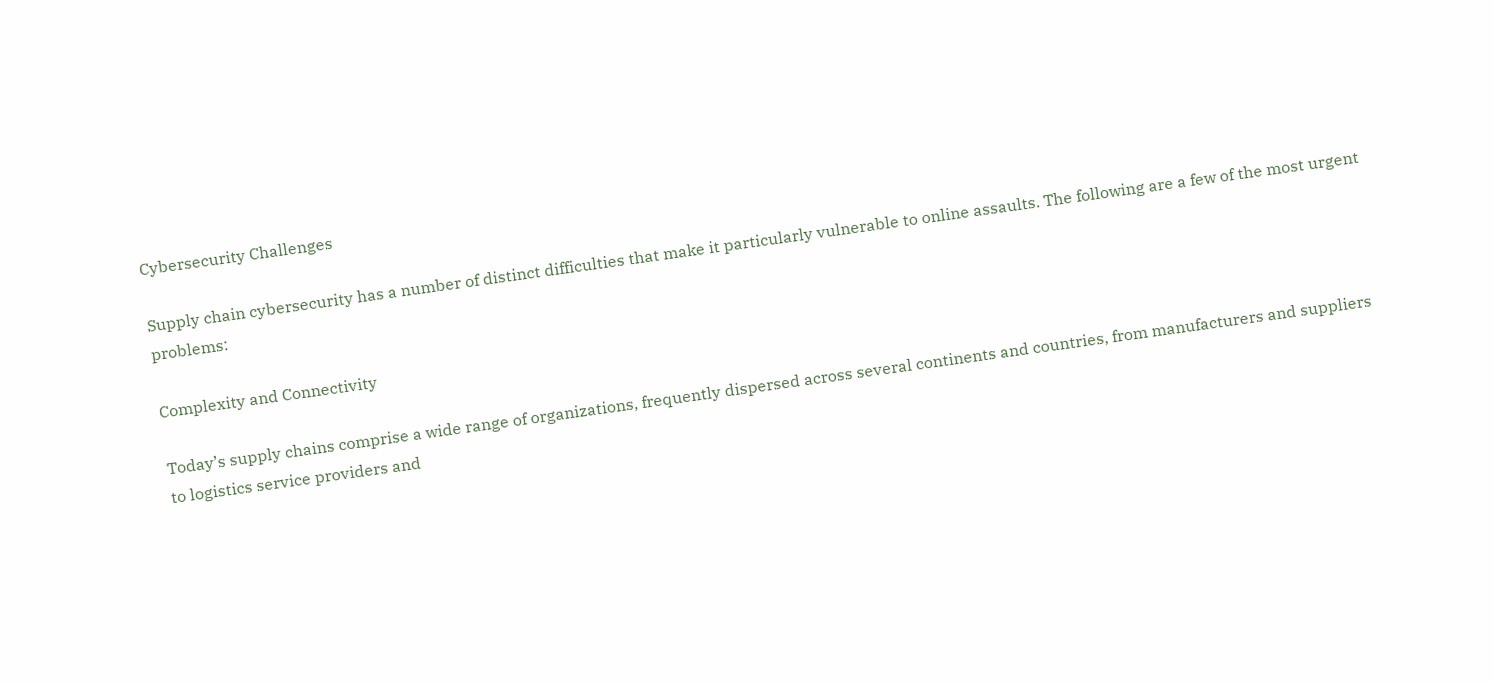Cybersecurity Challenges

Supply chain cybersecurity has a number of distinct difficulties that make it particularly vulnerable to online assaults. The following are a few of the most urgent problems:

Complexity and Connectivity

Today’s supply chains comprise a wide range of organizations, frequently dispersed across several continents and countries, from manufacturers and suppliers to logistics service providers and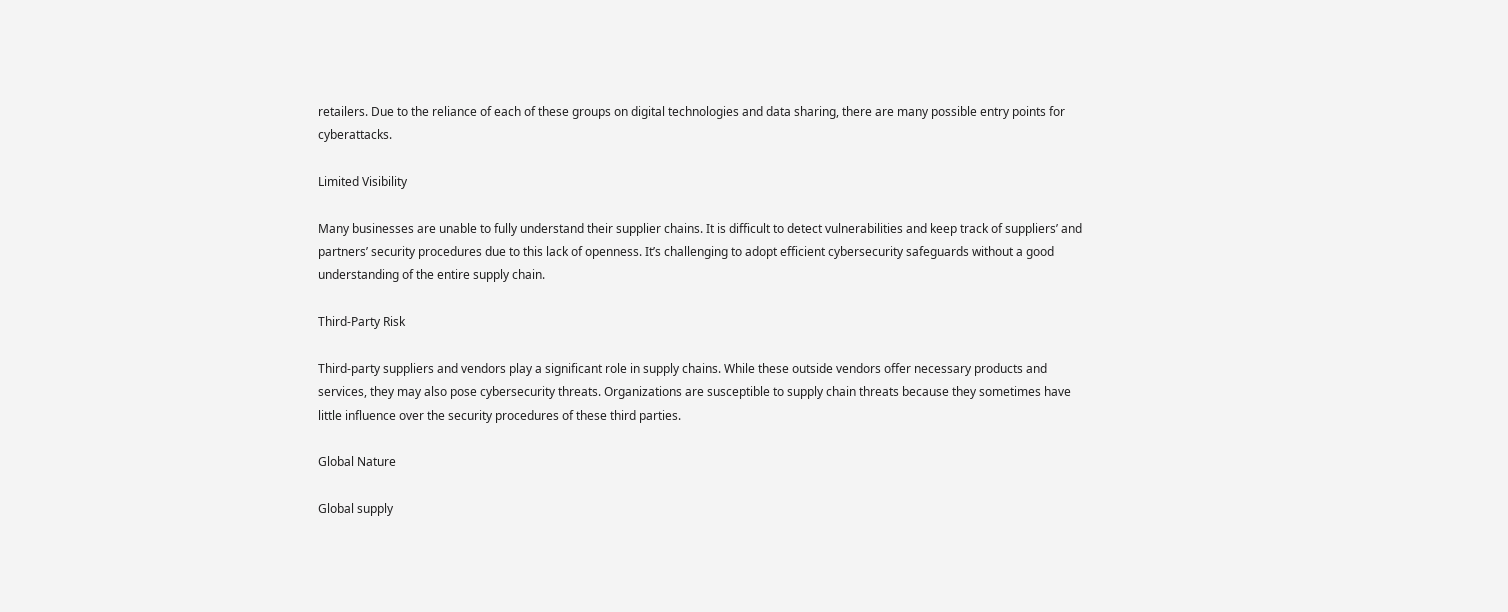retailers. Due to the reliance of each of these groups on digital technologies and data sharing, there are many possible entry points for cyberattacks.

Limited Visibility

Many businesses are unable to fully understand their supplier chains. It is difficult to detect vulnerabilities and keep track of suppliers’ and partners’ security procedures due to this lack of openness. It’s challenging to adopt efficient cybersecurity safeguards without a good understanding of the entire supply chain.

Third-Party Risk

Third-party suppliers and vendors play a significant role in supply chains. While these outside vendors offer necessary products and services, they may also pose cybersecurity threats. Organizations are susceptible to supply chain threats because they sometimes have little influence over the security procedures of these third parties.

Global Nature

Global supply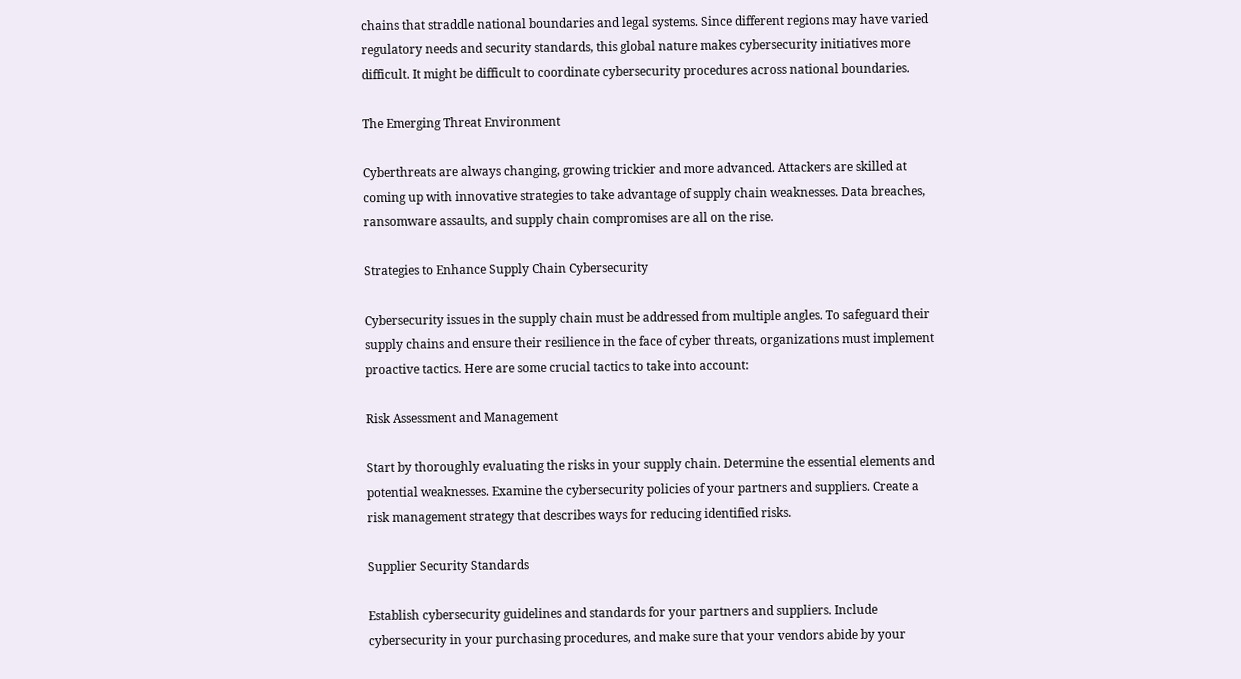chains that straddle national boundaries and legal systems. Since different regions may have varied regulatory needs and security standards, this global nature makes cybersecurity initiatives more difficult. It might be difficult to coordinate cybersecurity procedures across national boundaries.

The Emerging Threat Environment

Cyberthreats are always changing, growing trickier and more advanced. Attackers are skilled at coming up with innovative strategies to take advantage of supply chain weaknesses. Data breaches, ransomware assaults, and supply chain compromises are all on the rise.

Strategies to Enhance Supply Chain Cybersecurity

Cybersecurity issues in the supply chain must be addressed from multiple angles. To safeguard their supply chains and ensure their resilience in the face of cyber threats, organizations must implement proactive tactics. Here are some crucial tactics to take into account:

Risk Assessment and Management

Start by thoroughly evaluating the risks in your supply chain. Determine the essential elements and potential weaknesses. Examine the cybersecurity policies of your partners and suppliers. Create a risk management strategy that describes ways for reducing identified risks.

Supplier Security Standards

Establish cybersecurity guidelines and standards for your partners and suppliers. Include cybersecurity in your purchasing procedures, and make sure that your vendors abide by your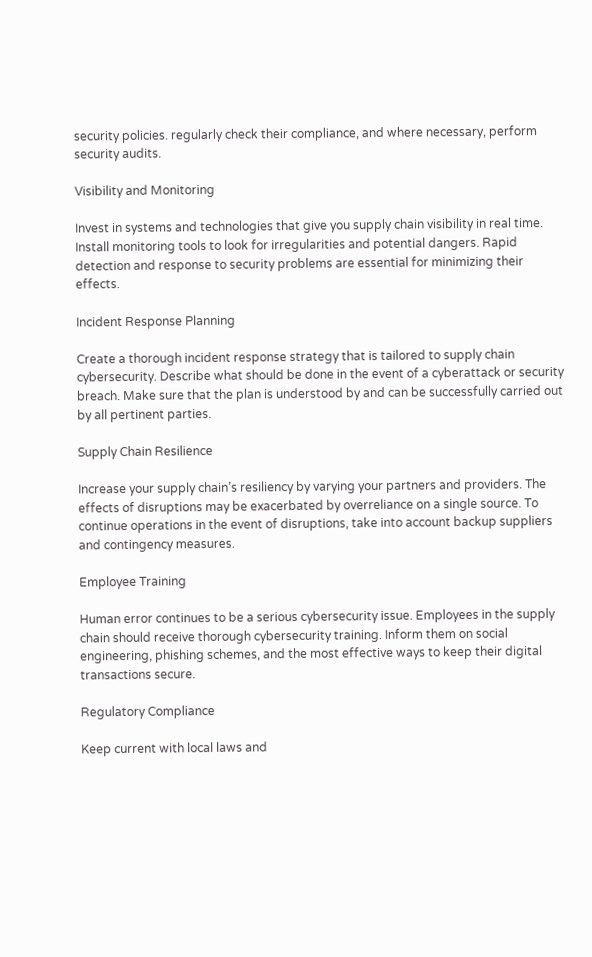security policies. regularly check their compliance, and where necessary, perform security audits.

Visibility and Monitoring

Invest in systems and technologies that give you supply chain visibility in real time. Install monitoring tools to look for irregularities and potential dangers. Rapid detection and response to security problems are essential for minimizing their effects.

Incident Response Planning

Create a thorough incident response strategy that is tailored to supply chain cybersecurity. Describe what should be done in the event of a cyberattack or security breach. Make sure that the plan is understood by and can be successfully carried out by all pertinent parties.

Supply Chain Resilience

Increase your supply chain’s resiliency by varying your partners and providers. The effects of disruptions may be exacerbated by overreliance on a single source. To continue operations in the event of disruptions, take into account backup suppliers and contingency measures.

Employee Training

Human error continues to be a serious cybersecurity issue. Employees in the supply chain should receive thorough cybersecurity training. Inform them on social engineering, phishing schemes, and the most effective ways to keep their digital transactions secure.

Regulatory Compliance

Keep current with local laws and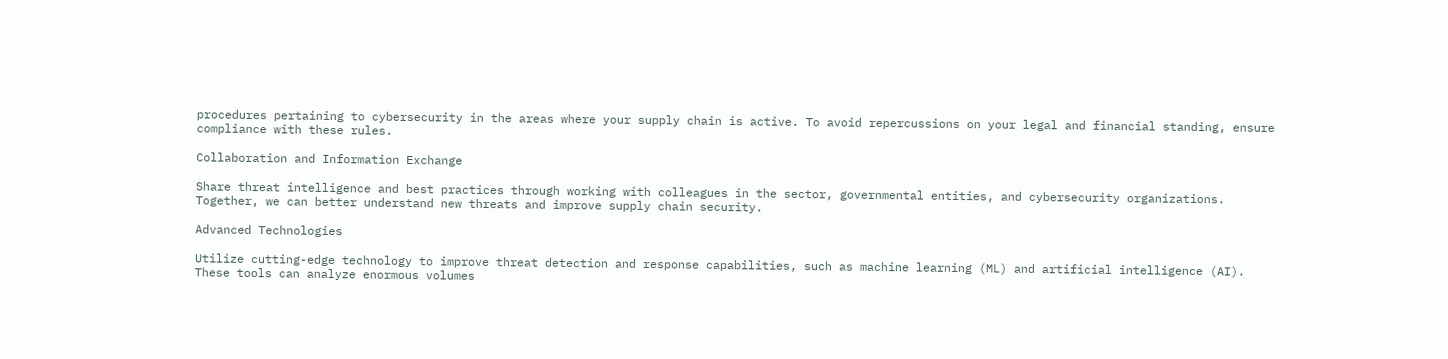procedures pertaining to cybersecurity in the areas where your supply chain is active. To avoid repercussions on your legal and financial standing, ensure compliance with these rules.

Collaboration and Information Exchange

Share threat intelligence and best practices through working with colleagues in the sector, governmental entities, and cybersecurity organizations. Together, we can better understand new threats and improve supply chain security.

Advanced Technologies

Utilize cutting-edge technology to improve threat detection and response capabilities, such as machine learning (ML) and artificial intelligence (AI). These tools can analyze enormous volumes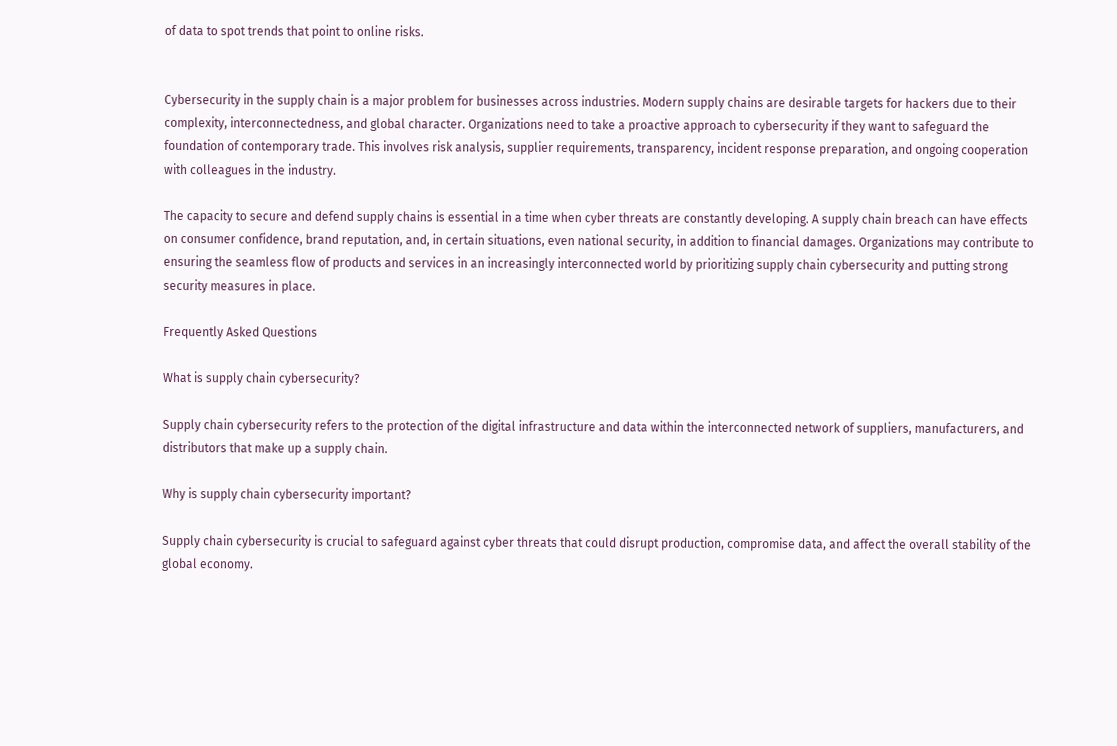of data to spot trends that point to online risks.


Cybersecurity in the supply chain is a major problem for businesses across industries. Modern supply chains are desirable targets for hackers due to their complexity, interconnectedness, and global character. Organizations need to take a proactive approach to cybersecurity if they want to safeguard the foundation of contemporary trade. This involves risk analysis, supplier requirements, transparency, incident response preparation, and ongoing cooperation with colleagues in the industry.

The capacity to secure and defend supply chains is essential in a time when cyber threats are constantly developing. A supply chain breach can have effects on consumer confidence, brand reputation, and, in certain situations, even national security, in addition to financial damages. Organizations may contribute to ensuring the seamless flow of products and services in an increasingly interconnected world by prioritizing supply chain cybersecurity and putting strong security measures in place.

Frequently Asked Questions

What is supply chain cybersecurity?

Supply chain cybersecurity refers to the protection of the digital infrastructure and data within the interconnected network of suppliers, manufacturers, and distributors that make up a supply chain.

Why is supply chain cybersecurity important?

Supply chain cybersecurity is crucial to safeguard against cyber threats that could disrupt production, compromise data, and affect the overall stability of the global economy.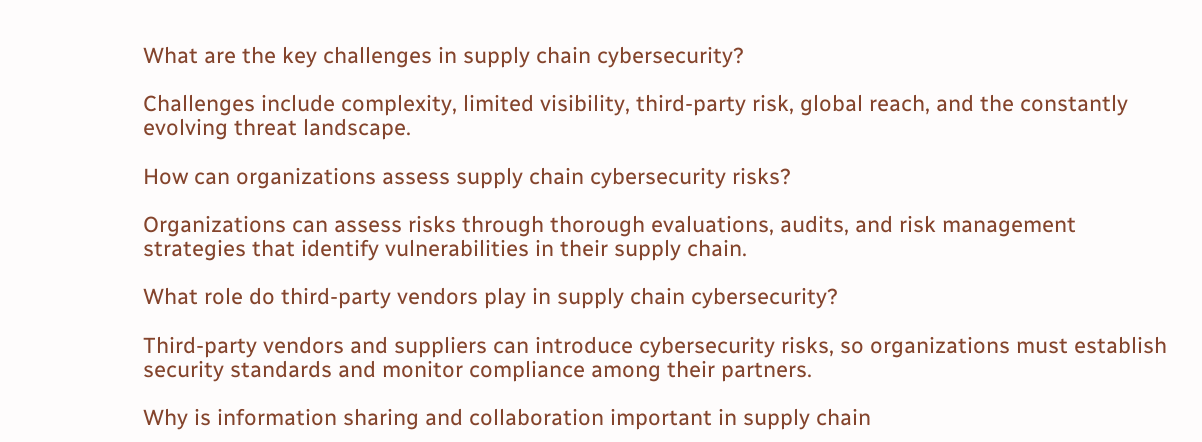What are the key challenges in supply chain cybersecurity?

Challenges include complexity, limited visibility, third-party risk, global reach, and the constantly evolving threat landscape.

How can organizations assess supply chain cybersecurity risks?

Organizations can assess risks through thorough evaluations, audits, and risk management strategies that identify vulnerabilities in their supply chain.

What role do third-party vendors play in supply chain cybersecurity?

Third-party vendors and suppliers can introduce cybersecurity risks, so organizations must establish security standards and monitor compliance among their partners.

Why is information sharing and collaboration important in supply chain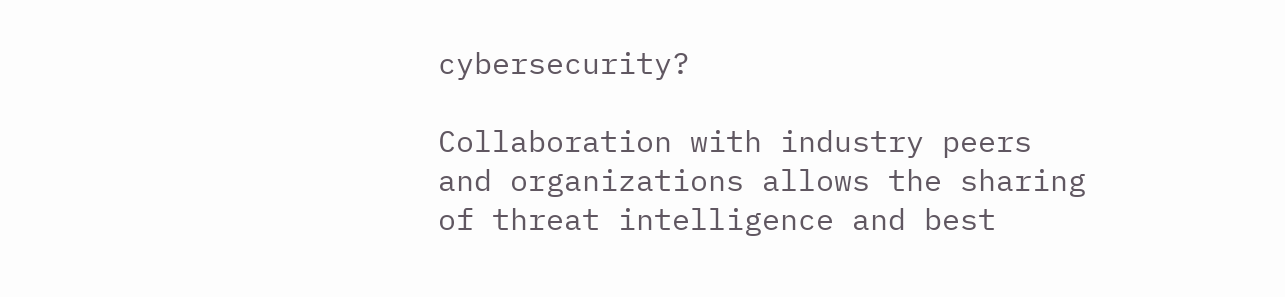cybersecurity?

Collaboration with industry peers and organizations allows the sharing of threat intelligence and best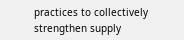practices to collectively strengthen supply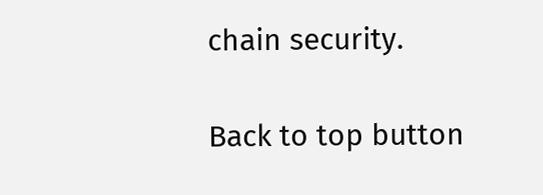chain security.

Back to top button